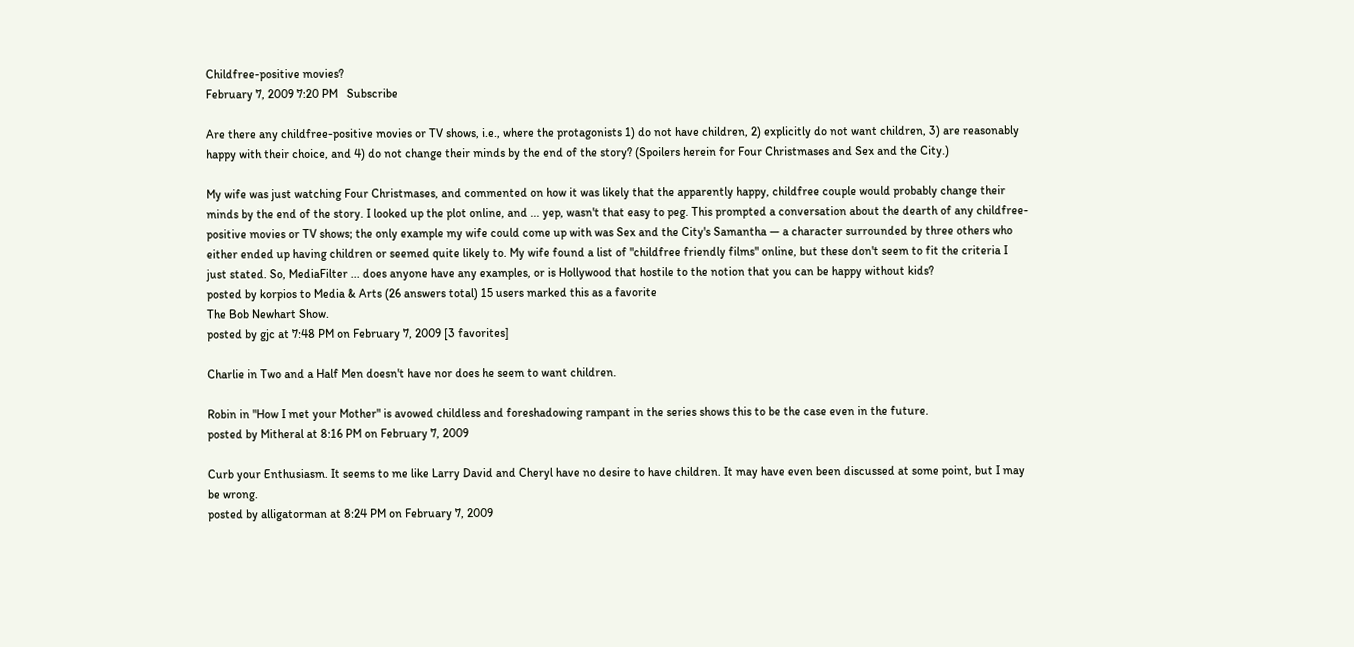Childfree-positive movies?
February 7, 2009 7:20 PM   Subscribe

Are there any childfree-positive movies or TV shows, i.e., where the protagonists 1) do not have children, 2) explicitly do not want children, 3) are reasonably happy with their choice, and 4) do not change their minds by the end of the story? (Spoilers herein for Four Christmases and Sex and the City.)

My wife was just watching Four Christmases, and commented on how it was likely that the apparently happy, childfree couple would probably change their minds by the end of the story. I looked up the plot online, and ... yep, wasn't that easy to peg. This prompted a conversation about the dearth of any childfree-positive movies or TV shows; the only example my wife could come up with was Sex and the City's Samantha — a character surrounded by three others who either ended up having children or seemed quite likely to. My wife found a list of "childfree friendly films" online, but these don't seem to fit the criteria I just stated. So, MediaFilter ... does anyone have any examples, or is Hollywood that hostile to the notion that you can be happy without kids?
posted by korpios to Media & Arts (26 answers total) 15 users marked this as a favorite
The Bob Newhart Show.
posted by gjc at 7:48 PM on February 7, 2009 [3 favorites]

Charlie in Two and a Half Men doesn't have nor does he seem to want children.

Robin in "How I met your Mother" is avowed childless and foreshadowing rampant in the series shows this to be the case even in the future.
posted by Mitheral at 8:16 PM on February 7, 2009

Curb your Enthusiasm. It seems to me like Larry David and Cheryl have no desire to have children. It may have even been discussed at some point, but I may be wrong.
posted by alligatorman at 8:24 PM on February 7, 2009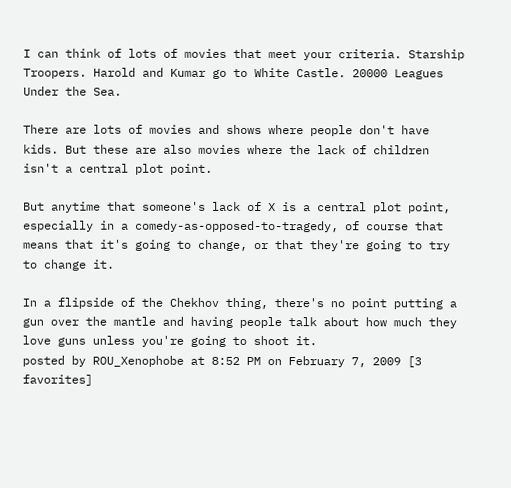I can think of lots of movies that meet your criteria. Starship Troopers. Harold and Kumar go to White Castle. 20000 Leagues Under the Sea.

There are lots of movies and shows where people don't have kids. But these are also movies where the lack of children isn't a central plot point.

But anytime that someone's lack of X is a central plot point, especially in a comedy-as-opposed-to-tragedy, of course that means that it's going to change, or that they're going to try to change it.

In a flipside of the Chekhov thing, there's no point putting a gun over the mantle and having people talk about how much they love guns unless you're going to shoot it.
posted by ROU_Xenophobe at 8:52 PM on February 7, 2009 [3 favorites]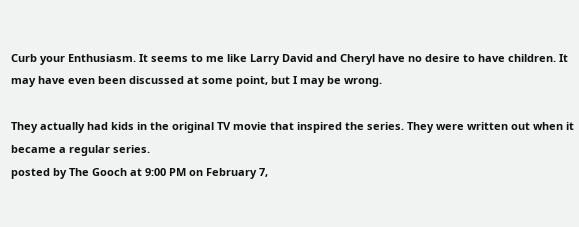Curb your Enthusiasm. It seems to me like Larry David and Cheryl have no desire to have children. It may have even been discussed at some point, but I may be wrong.

They actually had kids in the original TV movie that inspired the series. They were written out when it became a regular series.
posted by The Gooch at 9:00 PM on February 7,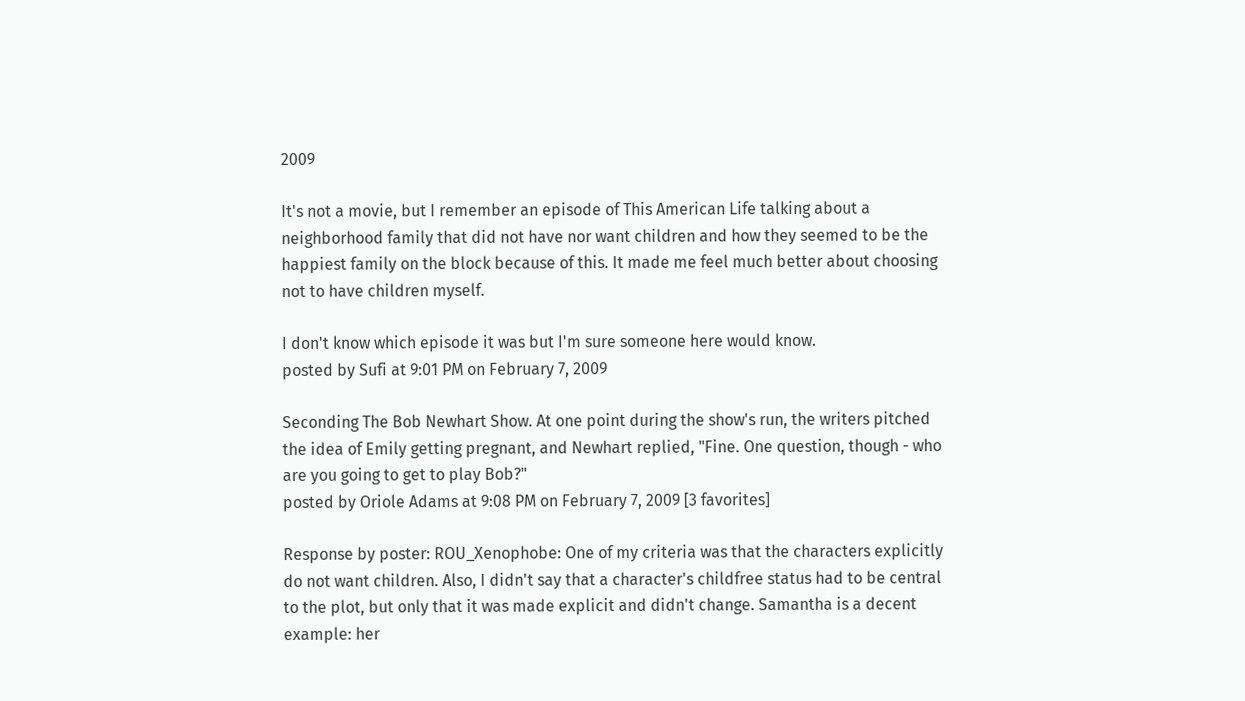2009

It's not a movie, but I remember an episode of This American Life talking about a neighborhood family that did not have nor want children and how they seemed to be the happiest family on the block because of this. It made me feel much better about choosing not to have children myself.

I don't know which episode it was but I'm sure someone here would know.
posted by Sufi at 9:01 PM on February 7, 2009

Seconding The Bob Newhart Show. At one point during the show's run, the writers pitched the idea of Emily getting pregnant, and Newhart replied, "Fine. One question, though - who are you going to get to play Bob?"
posted by Oriole Adams at 9:08 PM on February 7, 2009 [3 favorites]

Response by poster: ROU_Xenophobe: One of my criteria was that the characters explicitly do not want children. Also, I didn't say that a character's childfree status had to be central to the plot, but only that it was made explicit and didn't change. Samantha is a decent example: her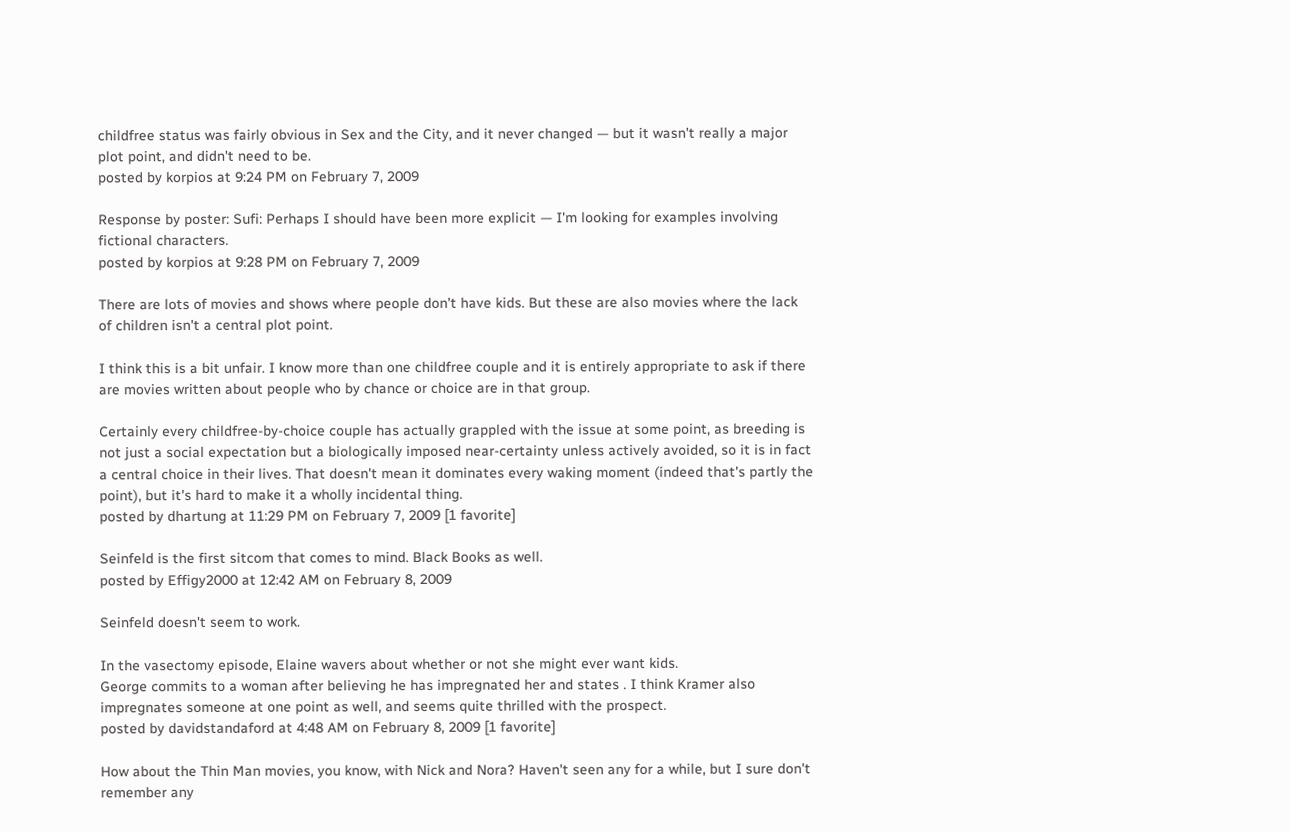childfree status was fairly obvious in Sex and the City, and it never changed — but it wasn't really a major plot point, and didn't need to be.
posted by korpios at 9:24 PM on February 7, 2009

Response by poster: Sufi: Perhaps I should have been more explicit — I'm looking for examples involving fictional characters.
posted by korpios at 9:28 PM on February 7, 2009

There are lots of movies and shows where people don't have kids. But these are also movies where the lack of children isn't a central plot point.

I think this is a bit unfair. I know more than one childfree couple and it is entirely appropriate to ask if there are movies written about people who by chance or choice are in that group.

Certainly every childfree-by-choice couple has actually grappled with the issue at some point, as breeding is not just a social expectation but a biologically imposed near-certainty unless actively avoided, so it is in fact a central choice in their lives. That doesn't mean it dominates every waking moment (indeed that's partly the point), but it's hard to make it a wholly incidental thing.
posted by dhartung at 11:29 PM on February 7, 2009 [1 favorite]

Seinfeld is the first sitcom that comes to mind. Black Books as well.
posted by Effigy2000 at 12:42 AM on February 8, 2009

Seinfeld doesn't seem to work.

In the vasectomy episode, Elaine wavers about whether or not she might ever want kids.
George commits to a woman after believing he has impregnated her and states . I think Kramer also impregnates someone at one point as well, and seems quite thrilled with the prospect.
posted by davidstandaford at 4:48 AM on February 8, 2009 [1 favorite]

How about the Thin Man movies, you know, with Nick and Nora? Haven't seen any for a while, but I sure don't remember any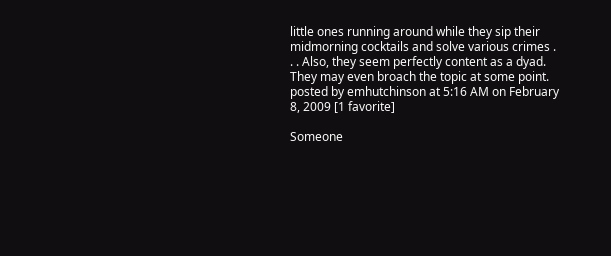little ones running around while they sip their midmorning cocktails and solve various crimes . . . Also, they seem perfectly content as a dyad. They may even broach the topic at some point.
posted by emhutchinson at 5:16 AM on February 8, 2009 [1 favorite]

Someone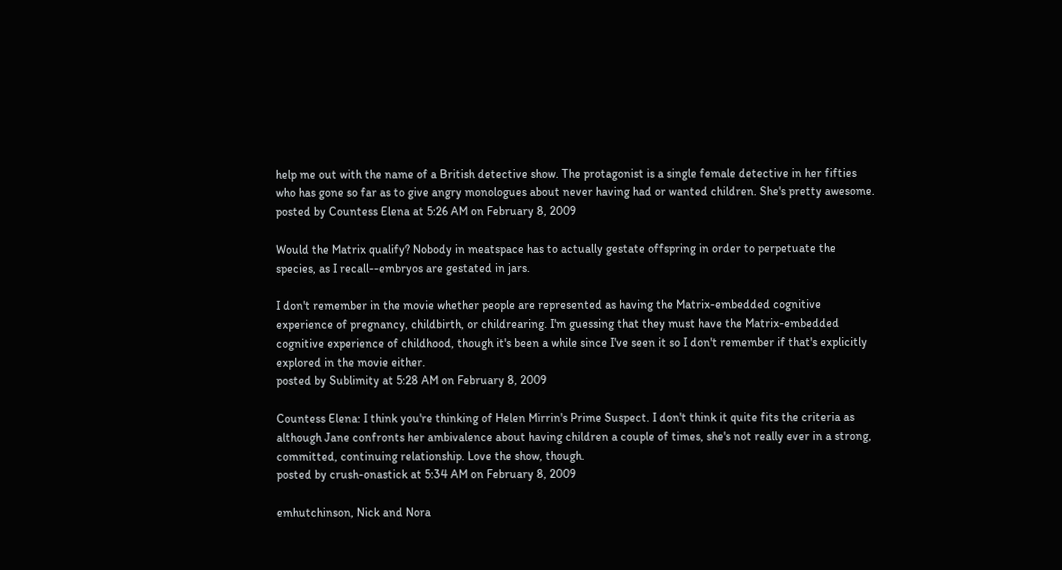help me out with the name of a British detective show. The protagonist is a single female detective in her fifties who has gone so far as to give angry monologues about never having had or wanted children. She's pretty awesome.
posted by Countess Elena at 5:26 AM on February 8, 2009

Would the Matrix qualify? Nobody in meatspace has to actually gestate offspring in order to perpetuate the species, as I recall--embryos are gestated in jars.

I don't remember in the movie whether people are represented as having the Matrix-embedded cognitive experience of pregnancy, childbirth, or childrearing. I'm guessing that they must have the Matrix-embedded cognitive experience of childhood, though it's been a while since I've seen it so I don't remember if that's explicitly explored in the movie either.
posted by Sublimity at 5:28 AM on February 8, 2009

Countess Elena: I think you're thinking of Helen Mirrin's Prime Suspect. I don't think it quite fits the criteria as although Jane confronts her ambivalence about having children a couple of times, she's not really ever in a strong, committed, continuing relationship. Love the show, though.
posted by crush-onastick at 5:34 AM on February 8, 2009

emhutchinson, Nick and Nora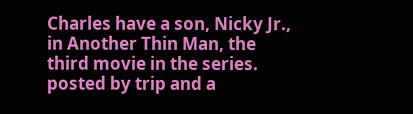Charles have a son, Nicky Jr., in Another Thin Man, the third movie in the series.
posted by trip and a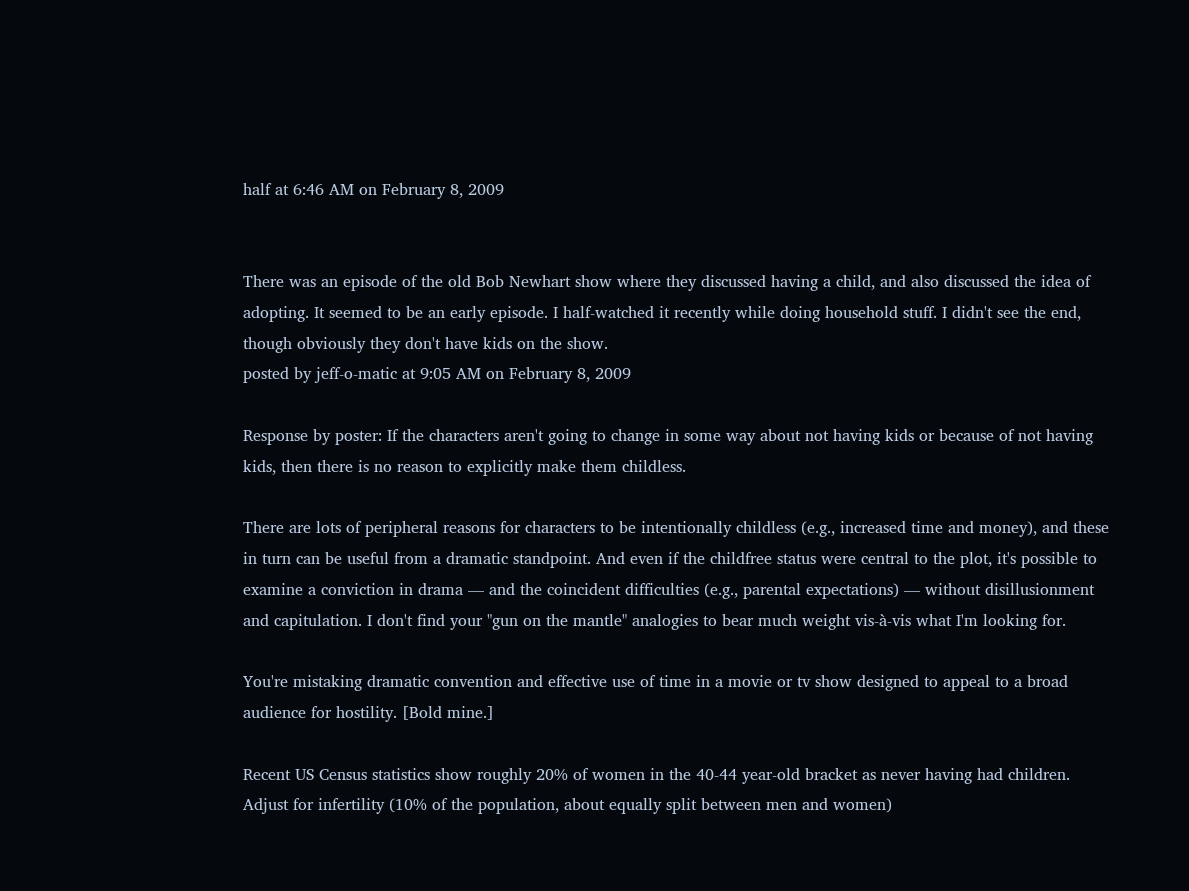half at 6:46 AM on February 8, 2009


There was an episode of the old Bob Newhart show where they discussed having a child, and also discussed the idea of adopting. It seemed to be an early episode. I half-watched it recently while doing household stuff. I didn't see the end, though obviously they don't have kids on the show.
posted by jeff-o-matic at 9:05 AM on February 8, 2009

Response by poster: If the characters aren't going to change in some way about not having kids or because of not having kids, then there is no reason to explicitly make them childless.

There are lots of peripheral reasons for characters to be intentionally childless (e.g., increased time and money), and these in turn can be useful from a dramatic standpoint. And even if the childfree status were central to the plot, it's possible to examine a conviction in drama — and the coincident difficulties (e.g., parental expectations) — without disillusionment and capitulation. I don't find your "gun on the mantle" analogies to bear much weight vis-à-vis what I'm looking for.

You're mistaking dramatic convention and effective use of time in a movie or tv show designed to appeal to a broad audience for hostility. [Bold mine.]

Recent US Census statistics show roughly 20% of women in the 40-44 year-old bracket as never having had children. Adjust for infertility (10% of the population, about equally split between men and women)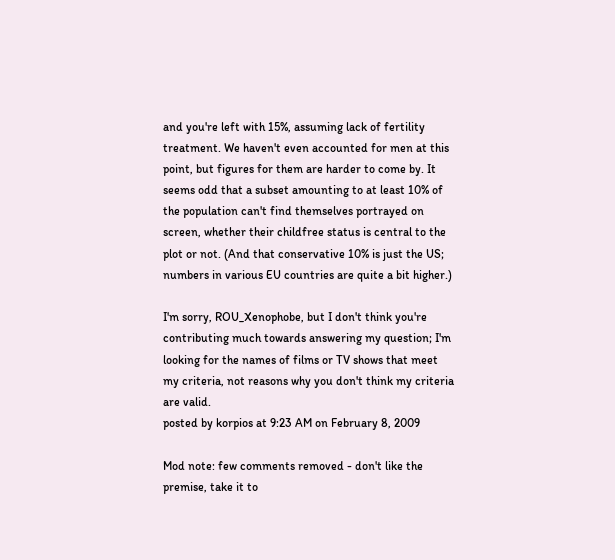and you're left with 15%, assuming lack of fertility treatment. We haven't even accounted for men at this point, but figures for them are harder to come by. It seems odd that a subset amounting to at least 10% of the population can't find themselves portrayed on screen, whether their childfree status is central to the plot or not. (And that conservative 10% is just the US; numbers in various EU countries are quite a bit higher.)

I'm sorry, ROU_Xenophobe, but I don't think you're contributing much towards answering my question; I'm looking for the names of films or TV shows that meet my criteria, not reasons why you don't think my criteria are valid.
posted by korpios at 9:23 AM on February 8, 2009

Mod note: few comments removed - don't like the premise, take it to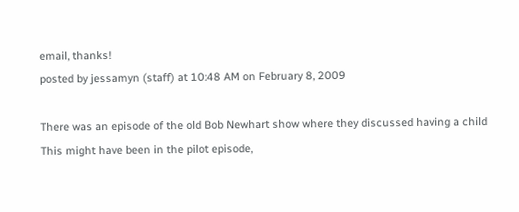email, thanks!
posted by jessamyn (staff) at 10:48 AM on February 8, 2009

There was an episode of the old Bob Newhart show where they discussed having a child
This might have been in the pilot episode,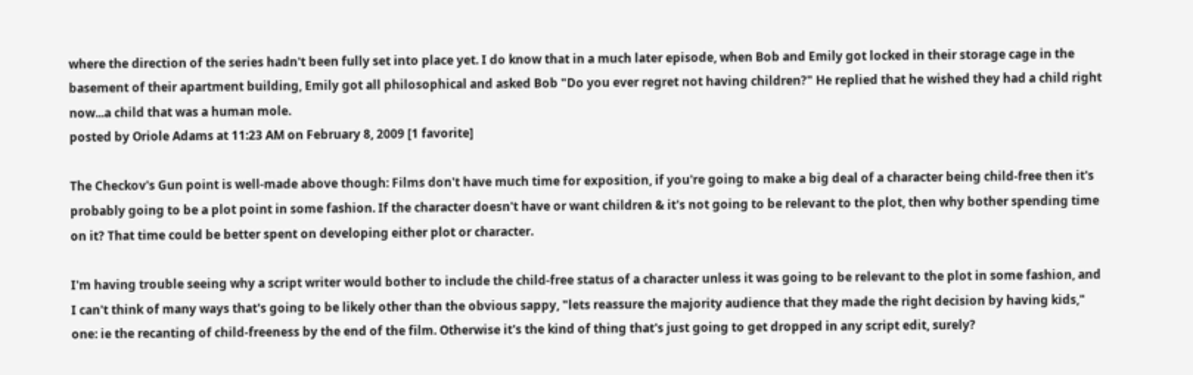where the direction of the series hadn't been fully set into place yet. I do know that in a much later episode, when Bob and Emily got locked in their storage cage in the basement of their apartment building, Emily got all philosophical and asked Bob "Do you ever regret not having children?" He replied that he wished they had a child right now...a child that was a human mole.
posted by Oriole Adams at 11:23 AM on February 8, 2009 [1 favorite]

The Checkov's Gun point is well-made above though: Films don't have much time for exposition, if you're going to make a big deal of a character being child-free then it's probably going to be a plot point in some fashion. If the character doesn't have or want children & it's not going to be relevant to the plot, then why bother spending time on it? That time could be better spent on developing either plot or character.

I'm having trouble seeing why a script writer would bother to include the child-free status of a character unless it was going to be relevant to the plot in some fashion, and I can't think of many ways that's going to be likely other than the obvious sappy, "lets reassure the majority audience that they made the right decision by having kids," one: ie the recanting of child-freeness by the end of the film. Otherwise it's the kind of thing that's just going to get dropped in any script edit, surely?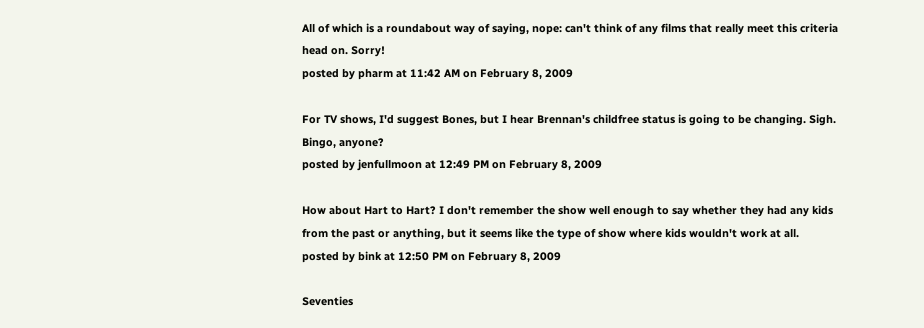All of which is a roundabout way of saying, nope: can't think of any films that really meet this criteria head on. Sorry!
posted by pharm at 11:42 AM on February 8, 2009

For TV shows, I'd suggest Bones, but I hear Brennan's childfree status is going to be changing. Sigh. Bingo, anyone?
posted by jenfullmoon at 12:49 PM on February 8, 2009

How about Hart to Hart? I don't remember the show well enough to say whether they had any kids from the past or anything, but it seems like the type of show where kids wouldn't work at all.
posted by bink at 12:50 PM on February 8, 2009

Seventies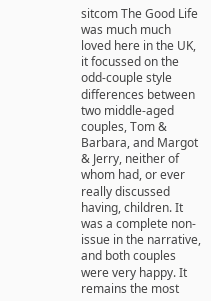sitcom The Good Life was much much loved here in the UK, it focussed on the odd-couple style differences between two middle-aged couples, Tom & Barbara, and Margot & Jerry, neither of whom had, or ever really discussed having, children. It was a complete non-issue in the narrative, and both couples were very happy. It remains the most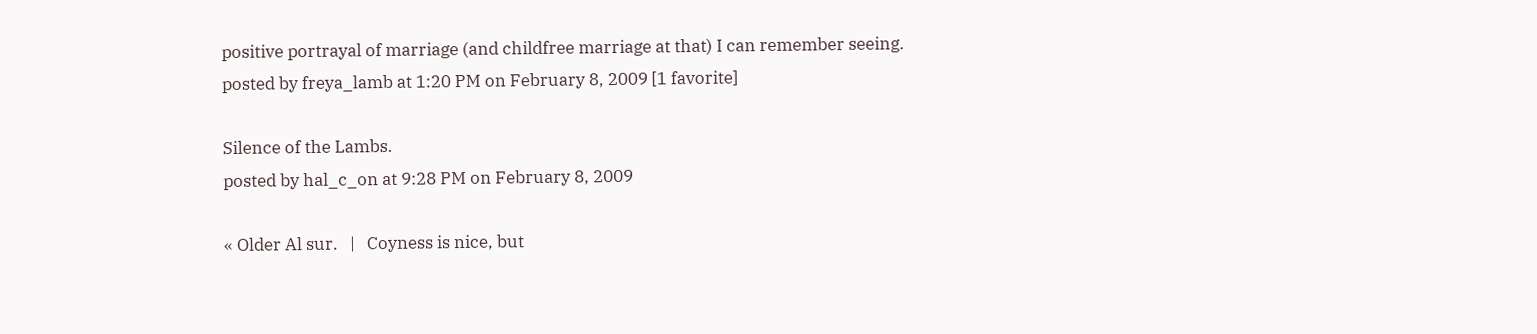positive portrayal of marriage (and childfree marriage at that) I can remember seeing.
posted by freya_lamb at 1:20 PM on February 8, 2009 [1 favorite]

Silence of the Lambs.
posted by hal_c_on at 9:28 PM on February 8, 2009

« Older Al sur.   |   Coyness is nice, but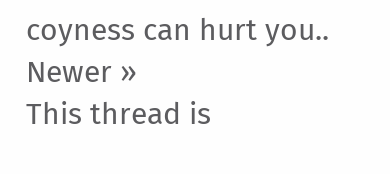coyness can hurt you.. Newer »
This thread is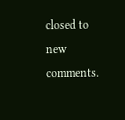closed to new comments.